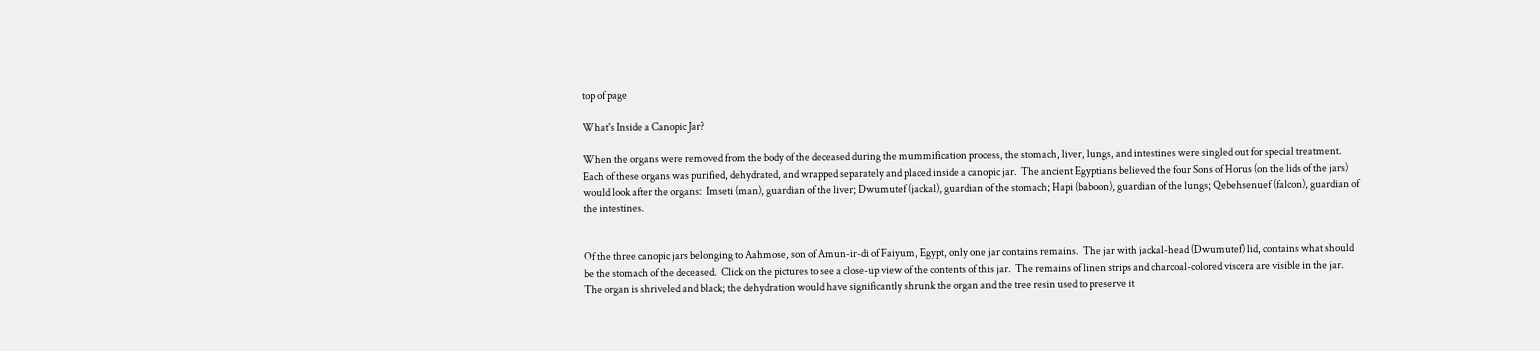top of page

What's Inside a Canopic Jar?

When the organs were removed from the body of the deceased during the mummification process, the stomach, liver, lungs, and intestines were singled out for special treatment.  Each of these organs was purified, dehydrated, and wrapped separately and placed inside a canopic jar.  The ancient Egyptians believed the four Sons of Horus (on the lids of the jars) would look after the organs:  Imseti (man), guardian of the liver; Dwumutef (jackal), guardian of the stomach; Hapi (baboon), guardian of the lungs; Qebehsenuef (falcon), guardian of the intestines.


Of the three canopic jars belonging to Aahmose, son of Amun-ir-di of Faiyum, Egypt, only one jar contains remains.  The jar with jackal-head (Dwumutef) lid, contains what should be the stomach of the deceased.  Click on the pictures to see a close-up view of the contents of this jar.  The remains of linen strips and charcoal-colored viscera are visible in the jar.  The organ is shriveled and black; the dehydration would have significantly shrunk the organ and the tree resin used to preserve it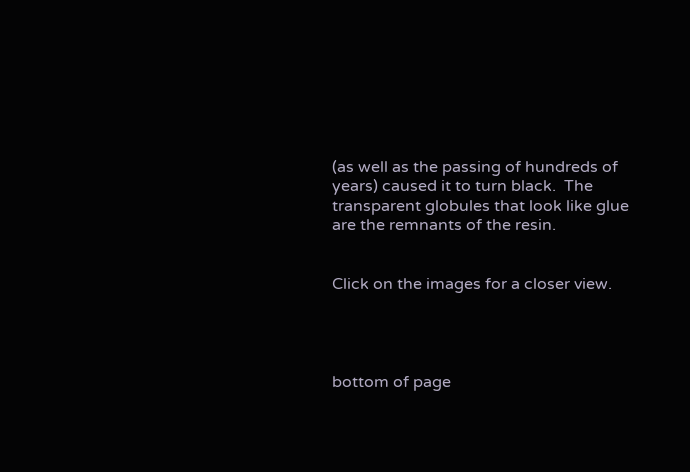(as well as the passing of hundreds of years) caused it to turn black.  The transparent globules that look like glue are the remnants of the resin.


Click on the images for a closer view.




bottom of page